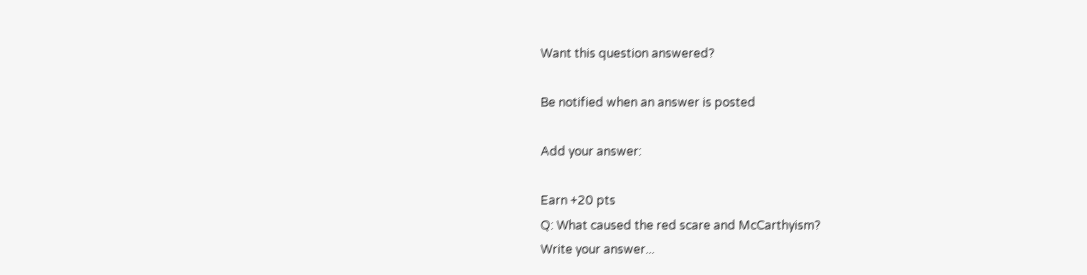Want this question answered?

Be notified when an answer is posted

Add your answer:

Earn +20 pts
Q: What caused the red scare and McCarthyism?
Write your answer...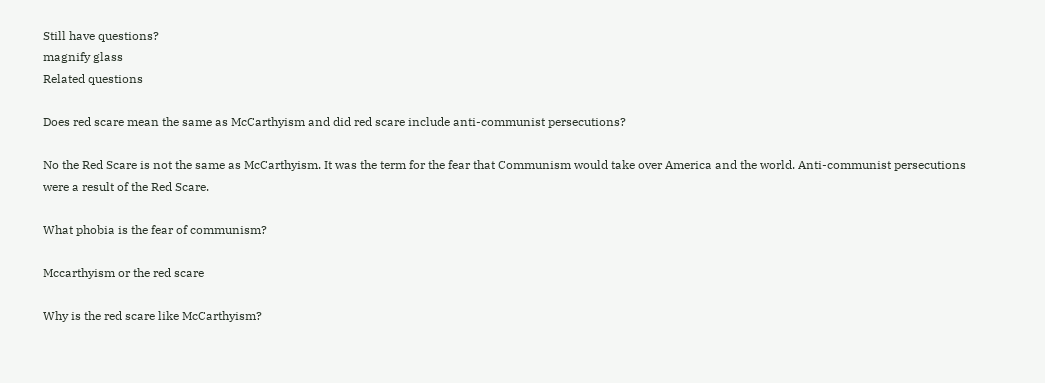Still have questions?
magnify glass
Related questions

Does red scare mean the same as McCarthyism and did red scare include anti-communist persecutions?

No the Red Scare is not the same as McCarthyism. It was the term for the fear that Communism would take over America and the world. Anti-communist persecutions were a result of the Red Scare.

What phobia is the fear of communism?

Mccarthyism or the red scare

Why is the red scare like McCarthyism?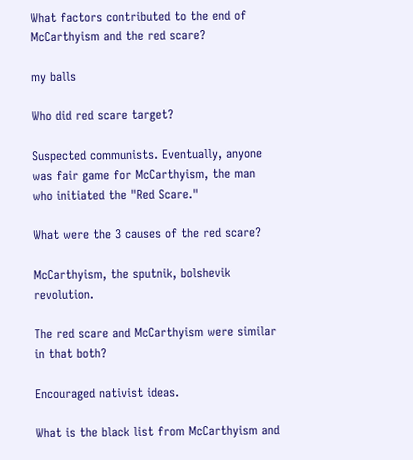What factors contributed to the end of McCarthyism and the red scare?

my balls

Who did red scare target?

Suspected communists. Eventually, anyone was fair game for McCarthyism, the man who initiated the "Red Scare."

What were the 3 causes of the red scare?

McCarthyism, the sputnik, bolshevik revolution.

The red scare and McCarthyism were similar in that both?

Encouraged nativist ideas.

What is the black list from McCarthyism and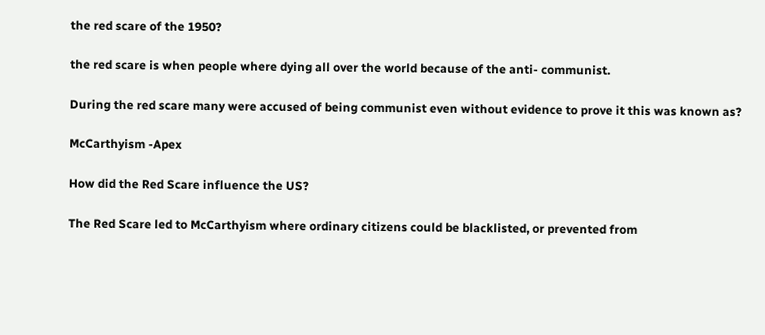the red scare of the 1950?

the red scare is when people where dying all over the world because of the anti- communist.

During the red scare many were accused of being communist even without evidence to prove it this was known as?

McCarthyism -Apex

How did the Red Scare influence the US?

The Red Scare led to McCarthyism where ordinary citizens could be blacklisted, or prevented from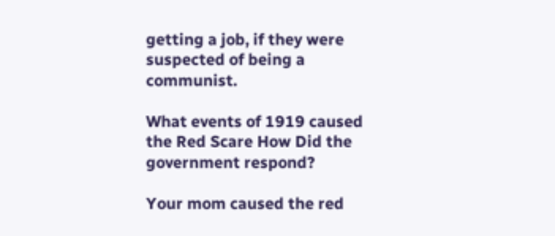getting a job, if they were suspected of being a communist.

What events of 1919 caused the Red Scare How Did the government respond?

Your mom caused the red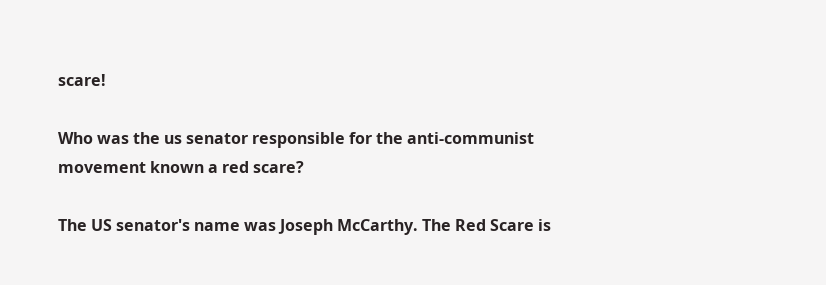scare!

Who was the us senator responsible for the anti-communist movement known a red scare?

The US senator's name was Joseph McCarthy. The Red Scare is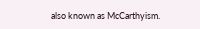also known as McCarthyism.